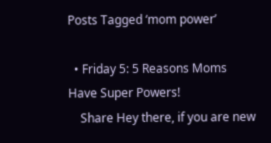Posts Tagged ‘mom power’

  • Friday 5: 5 Reasons Moms Have Super Powers!
    Share Hey there, if you are new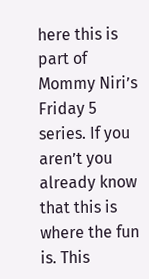here this is part of Mommy Niri’s Friday 5 series. If you aren’t you already know that this is where the fun is. This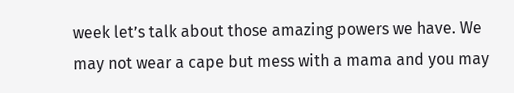week let’s talk about those amazing powers we have. We may not wear a cape but mess with a mama and you may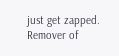just get zapped. Remover of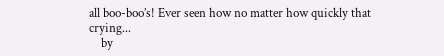all boo-boo’s! Ever seen how no matter how quickly that crying...
    by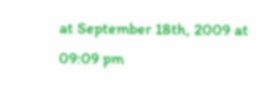at September 18th, 2009 at 09:09 pm